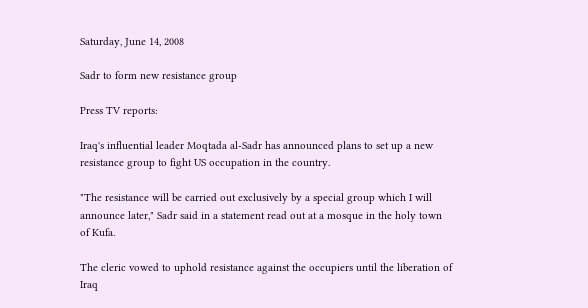Saturday, June 14, 2008

Sadr to form new resistance group

Press TV reports:

Iraq's influential leader Moqtada al-Sadr has announced plans to set up a new resistance group to fight US occupation in the country.

"The resistance will be carried out exclusively by a special group which I will announce later," Sadr said in a statement read out at a mosque in the holy town of Kufa.

The cleric vowed to uphold resistance against the occupiers until the liberation of Iraq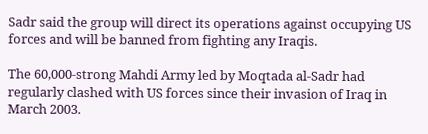Sadr said the group will direct its operations against occupying US forces and will be banned from fighting any Iraqis.

The 60,000-strong Mahdi Army led by Moqtada al-Sadr had regularly clashed with US forces since their invasion of Iraq in March 2003.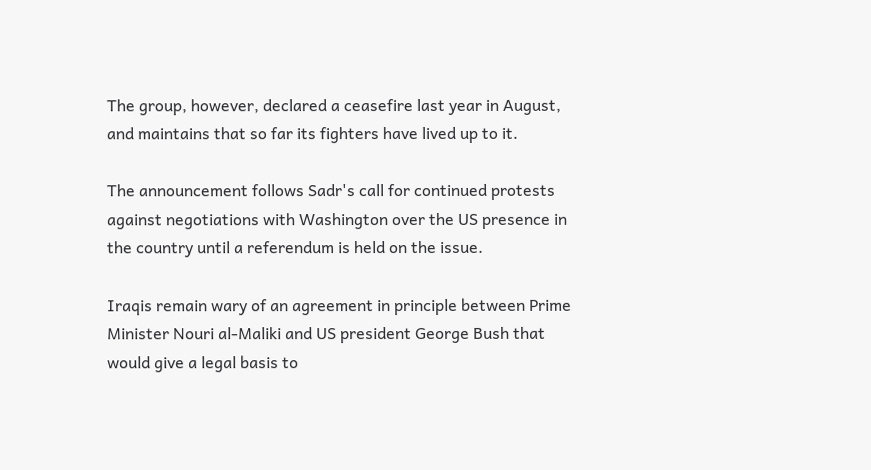The group, however, declared a ceasefire last year in August, and maintains that so far its fighters have lived up to it.

The announcement follows Sadr's call for continued protests against negotiations with Washington over the US presence in the country until a referendum is held on the issue.

Iraqis remain wary of an agreement in principle between Prime Minister Nouri al-Maliki and US president George Bush that would give a legal basis to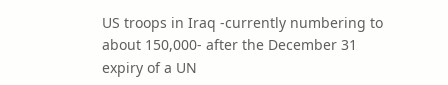US troops in Iraq -currently numbering to about 150,000- after the December 31 expiry of a UN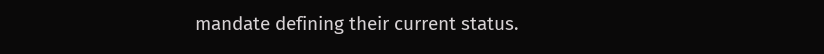mandate defining their current status.